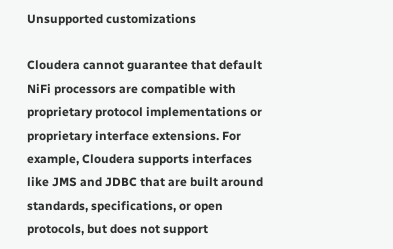Unsupported customizations

Cloudera cannot guarantee that default NiFi processors are compatible with proprietary protocol implementations or proprietary interface extensions. For example, Cloudera supports interfaces like JMS and JDBC that are built around standards, specifications, or open protocols, but does not support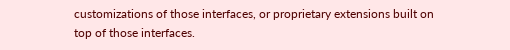customizations of those interfaces, or proprietary extensions built on top of those interfaces.